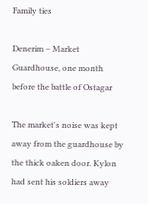Family ties

Denerim – Market Guardhouse, one month before the battle of Ostagar

The market's noise was kept away from the guardhouse by the thick oaken door. Kylon had sent his soldiers away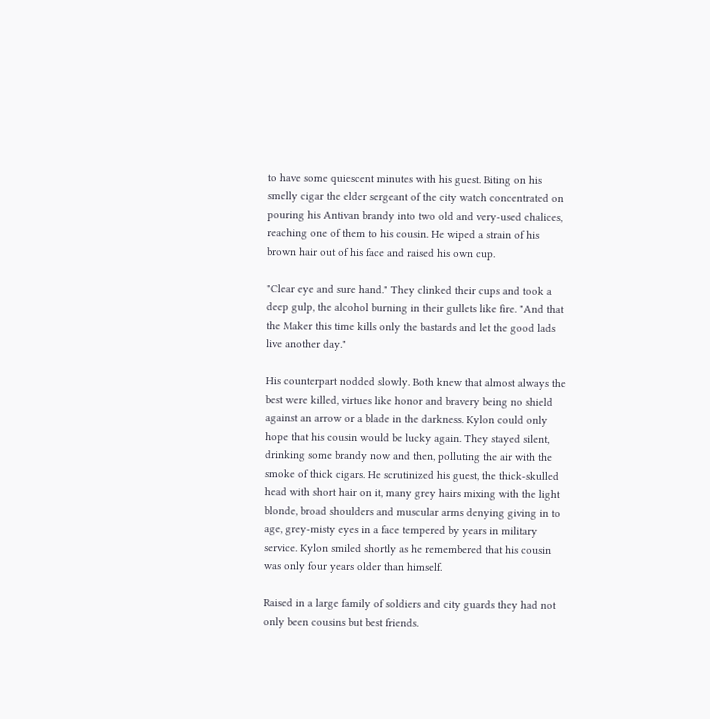to have some quiescent minutes with his guest. Biting on his smelly cigar the elder sergeant of the city watch concentrated on pouring his Antivan brandy into two old and very-used chalices, reaching one of them to his cousin. He wiped a strain of his brown hair out of his face and raised his own cup.

"Clear eye and sure hand." They clinked their cups and took a deep gulp, the alcohol burning in their gullets like fire. "And that the Maker this time kills only the bastards and let the good lads live another day."

His counterpart nodded slowly. Both knew that almost always the best were killed, virtues like honor and bravery being no shield against an arrow or a blade in the darkness. Kylon could only hope that his cousin would be lucky again. They stayed silent, drinking some brandy now and then, polluting the air with the smoke of thick cigars. He scrutinized his guest, the thick-skulled head with short hair on it, many grey hairs mixing with the light blonde, broad shoulders and muscular arms denying giving in to age, grey-misty eyes in a face tempered by years in military service. Kylon smiled shortly as he remembered that his cousin was only four years older than himself.

Raised in a large family of soldiers and city guards they had not only been cousins but best friends.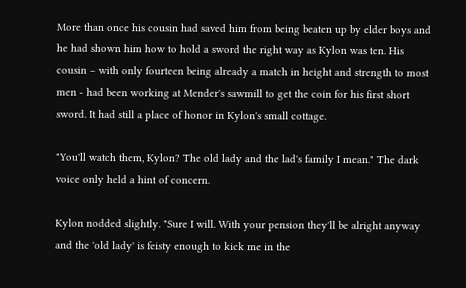More than once his cousin had saved him from being beaten up by elder boys and he had shown him how to hold a sword the right way as Kylon was ten. His cousin – with only fourteen being already a match in height and strength to most men - had been working at Mender's sawmill to get the coin for his first short sword. It had still a place of honor in Kylon's small cottage.

"You'll watch them, Kylon? The old lady and the lad's family I mean." The dark voice only held a hint of concern.

Kylon nodded slightly. "Sure I will. With your pension they'll be alright anyway and the 'old lady' is feisty enough to kick me in the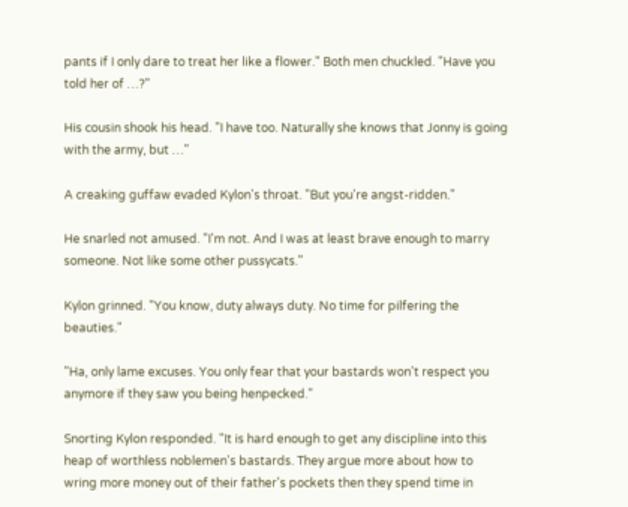pants if I only dare to treat her like a flower." Both men chuckled. "Have you told her of …?"

His cousin shook his head. "I have too. Naturally she knows that Jonny is going with the army, but …"

A creaking guffaw evaded Kylon's throat. "But you're angst-ridden."

He snarled not amused. "I'm not. And I was at least brave enough to marry someone. Not like some other pussycats."

Kylon grinned. "You know, duty always duty. No time for pilfering the beauties."

"Ha, only lame excuses. You only fear that your bastards won't respect you anymore if they saw you being henpecked."

Snorting Kylon responded. "It is hard enough to get any discipline into this heap of worthless noblemen's bastards. They argue more about how to wring more money out of their father's pockets then they spend time in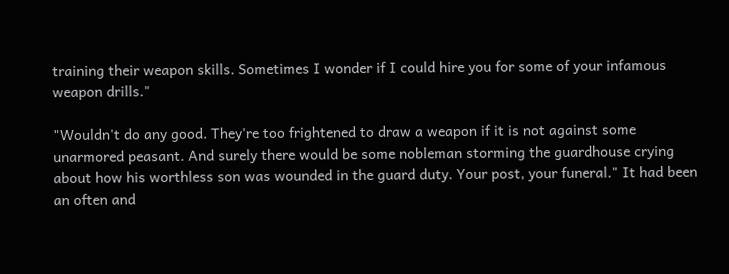training their weapon skills. Sometimes I wonder if I could hire you for some of your infamous weapon drills."

"Wouldn't do any good. They're too frightened to draw a weapon if it is not against some unarmored peasant. And surely there would be some nobleman storming the guardhouse crying about how his worthless son was wounded in the guard duty. Your post, your funeral." It had been an often and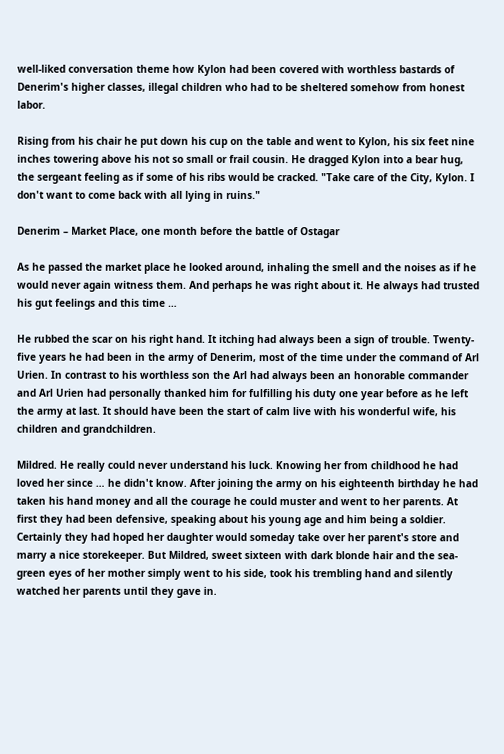well-liked conversation theme how Kylon had been covered with worthless bastards of Denerim's higher classes, illegal children who had to be sheltered somehow from honest labor.

Rising from his chair he put down his cup on the table and went to Kylon, his six feet nine inches towering above his not so small or frail cousin. He dragged Kylon into a bear hug, the sergeant feeling as if some of his ribs would be cracked. "Take care of the City, Kylon. I don't want to come back with all lying in ruins."

Denerim – Market Place, one month before the battle of Ostagar

As he passed the market place he looked around, inhaling the smell and the noises as if he would never again witness them. And perhaps he was right about it. He always had trusted his gut feelings and this time …

He rubbed the scar on his right hand. It itching had always been a sign of trouble. Twenty-five years he had been in the army of Denerim, most of the time under the command of Arl Urien. In contrast to his worthless son the Arl had always been an honorable commander and Arl Urien had personally thanked him for fulfilling his duty one year before as he left the army at last. It should have been the start of calm live with his wonderful wife, his children and grandchildren.

Mildred. He really could never understand his luck. Knowing her from childhood he had loved her since … he didn't know. After joining the army on his eighteenth birthday he had taken his hand money and all the courage he could muster and went to her parents. At first they had been defensive, speaking about his young age and him being a soldier. Certainly they had hoped her daughter would someday take over her parent's store and marry a nice storekeeper. But Mildred, sweet sixteen with dark blonde hair and the sea-green eyes of her mother simply went to his side, took his trembling hand and silently watched her parents until they gave in.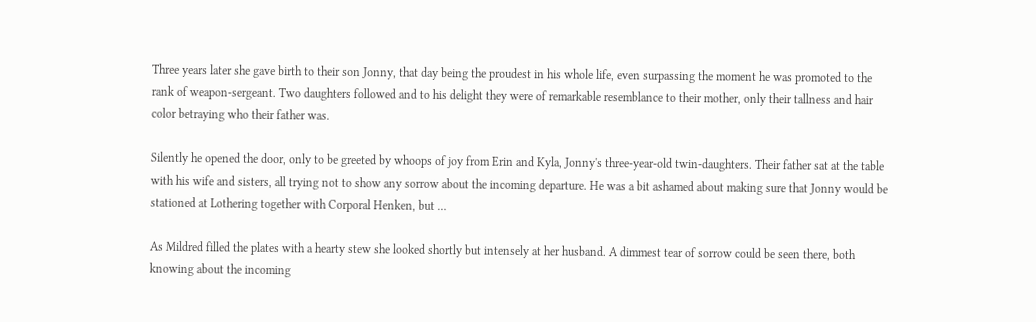Three years later she gave birth to their son Jonny, that day being the proudest in his whole life, even surpassing the moment he was promoted to the rank of weapon-sergeant. Two daughters followed and to his delight they were of remarkable resemblance to their mother, only their tallness and hair color betraying who their father was.

Silently he opened the door, only to be greeted by whoops of joy from Erin and Kyla, Jonny's three-year-old twin-daughters. Their father sat at the table with his wife and sisters, all trying not to show any sorrow about the incoming departure. He was a bit ashamed about making sure that Jonny would be stationed at Lothering together with Corporal Henken, but …

As Mildred filled the plates with a hearty stew she looked shortly but intensely at her husband. A dimmest tear of sorrow could be seen there, both knowing about the incoming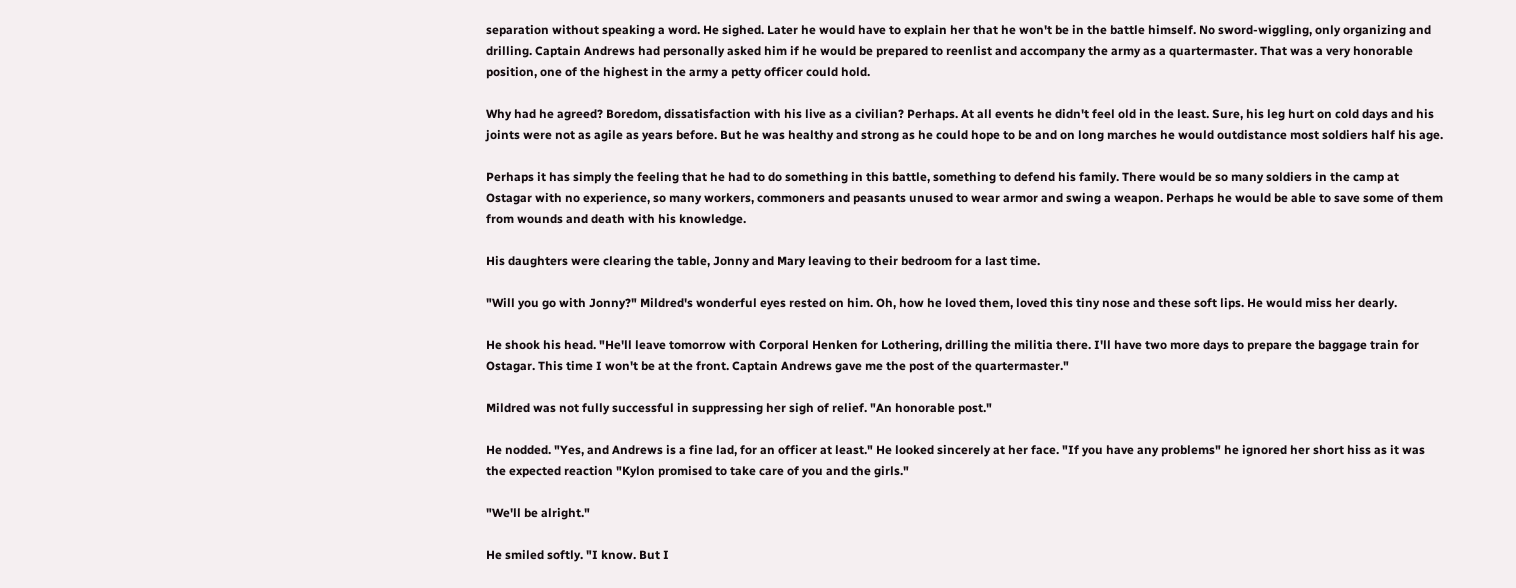separation without speaking a word. He sighed. Later he would have to explain her that he won't be in the battle himself. No sword-wiggling, only organizing and drilling. Captain Andrews had personally asked him if he would be prepared to reenlist and accompany the army as a quartermaster. That was a very honorable position, one of the highest in the army a petty officer could hold.

Why had he agreed? Boredom, dissatisfaction with his live as a civilian? Perhaps. At all events he didn't feel old in the least. Sure, his leg hurt on cold days and his joints were not as agile as years before. But he was healthy and strong as he could hope to be and on long marches he would outdistance most soldiers half his age.

Perhaps it has simply the feeling that he had to do something in this battle, something to defend his family. There would be so many soldiers in the camp at Ostagar with no experience, so many workers, commoners and peasants unused to wear armor and swing a weapon. Perhaps he would be able to save some of them from wounds and death with his knowledge.

His daughters were clearing the table, Jonny and Mary leaving to their bedroom for a last time.

"Will you go with Jonny?" Mildred's wonderful eyes rested on him. Oh, how he loved them, loved this tiny nose and these soft lips. He would miss her dearly.

He shook his head. "He'll leave tomorrow with Corporal Henken for Lothering, drilling the militia there. I'll have two more days to prepare the baggage train for Ostagar. This time I won't be at the front. Captain Andrews gave me the post of the quartermaster."

Mildred was not fully successful in suppressing her sigh of relief. "An honorable post."

He nodded. "Yes, and Andrews is a fine lad, for an officer at least." He looked sincerely at her face. "If you have any problems" he ignored her short hiss as it was the expected reaction "Kylon promised to take care of you and the girls."

"We'll be alright."

He smiled softly. "I know. But I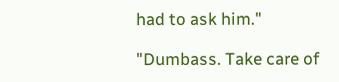had to ask him."

"Dumbass. Take care of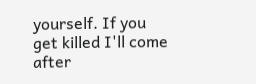yourself. If you get killed I'll come after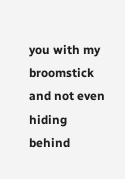you with my broomstick and not even hiding behind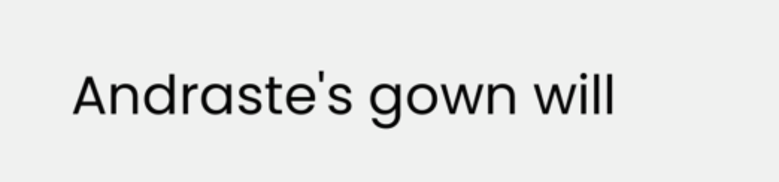Andraste's gown will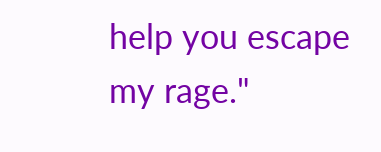help you escape my rage."